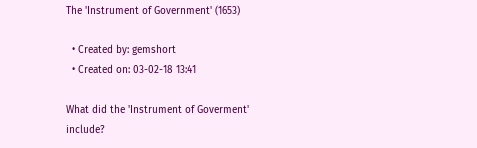The 'Instrument of Government' (1653)

  • Created by: gemshort
  • Created on: 03-02-18 13:41

What did the 'Instrument of Goverment' include?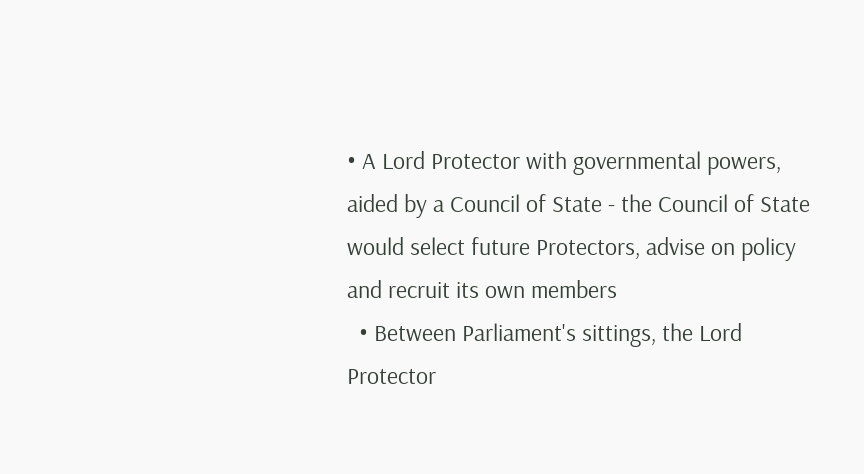• A Lord Protector with governmental powers, aided by a Council of State - the Council of State would select future Protectors, advise on policy and recruit its own members
  • Between Parliament's sittings, the Lord Protector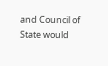and Council of State would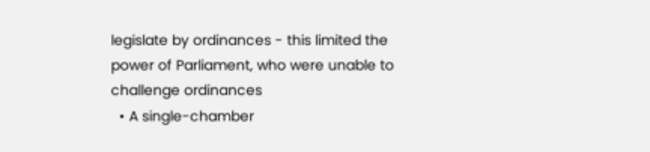legislate by ordinances - this limited the power of Parliament, who were unable to challenge ordinances
  • A single-chamber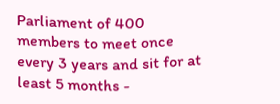Parliament of 400 members to meet once every 3 years and sit for at least 5 months -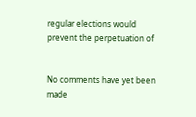regular elections would prevent the perpetuation of


No comments have yet been made